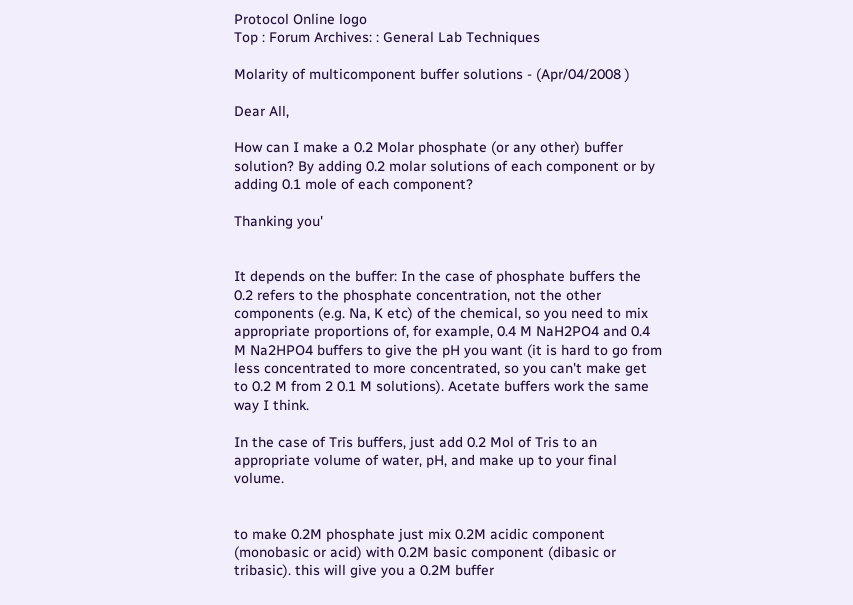Protocol Online logo
Top : Forum Archives: : General Lab Techniques

Molarity of multicomponent buffer solutions - (Apr/04/2008 )

Dear All,

How can I make a 0.2 Molar phosphate (or any other) buffer solution? By adding 0.2 molar solutions of each component or by adding 0.1 mole of each component?

Thanking you'


It depends on the buffer: In the case of phosphate buffers the 0.2 refers to the phosphate concentration, not the other components (e.g. Na, K etc) of the chemical, so you need to mix appropriate proportions of, for example, 0.4 M NaH2PO4 and 0.4 M Na2HPO4 buffers to give the pH you want (it is hard to go from less concentrated to more concentrated, so you can't make get to 0.2 M from 2 0.1 M solutions). Acetate buffers work the same way I think.

In the case of Tris buffers, just add 0.2 Mol of Tris to an appropriate volume of water, pH, and make up to your final volume.


to make 0.2M phosphate just mix 0.2M acidic component (monobasic or acid) with 0.2M basic component (dibasic or tribasic). this will give you a 0.2M buffer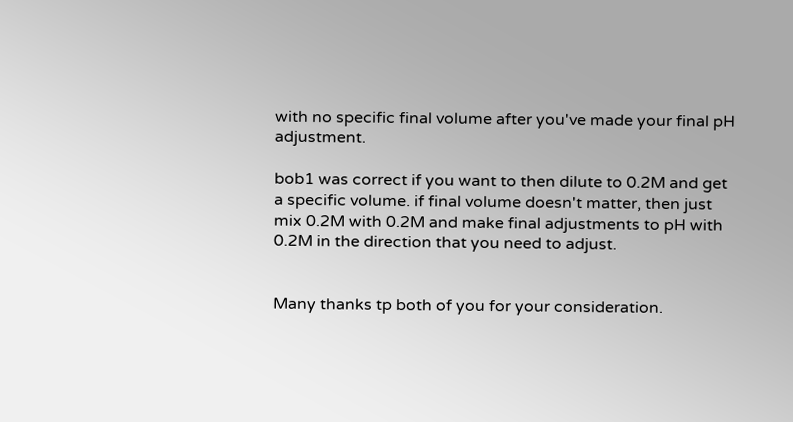with no specific final volume after you've made your final pH adjustment.

bob1 was correct if you want to then dilute to 0.2M and get a specific volume. if final volume doesn't matter, then just mix 0.2M with 0.2M and make final adjustments to pH with 0.2M in the direction that you need to adjust.


Many thanks tp both of you for your consideration.